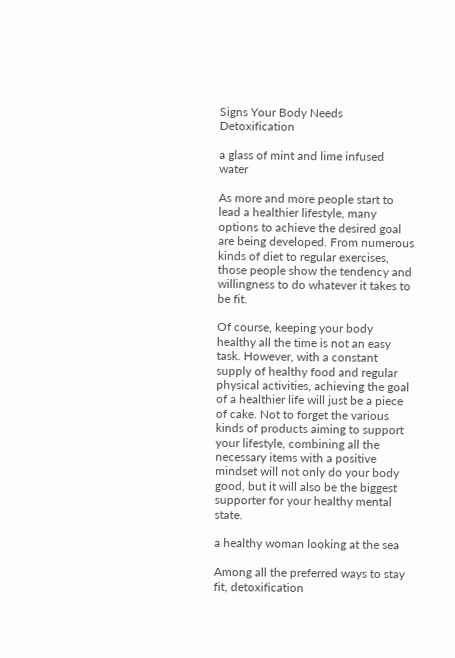Signs Your Body Needs Detoxification

a glass of mint and lime infused water

As more and more people start to lead a healthier lifestyle, many options to achieve the desired goal are being developed. From numerous kinds of diet to regular exercises, those people show the tendency and willingness to do whatever it takes to be fit.

Of course, keeping your body healthy all the time is not an easy task. However, with a constant supply of healthy food and regular physical activities, achieving the goal of a healthier life will just be a piece of cake. Not to forget the various kinds of products aiming to support your lifestyle, combining all the necessary items with a positive mindset will not only do your body good, but it will also be the biggest supporter for your healthy mental state.

a healthy woman looking at the sea

Among all the preferred ways to stay fit, detoxification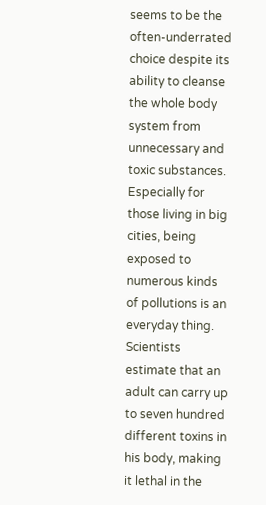seems to be the often-underrated choice despite its ability to cleanse the whole body system from unnecessary and toxic substances. Especially for those living in big cities, being exposed to numerous kinds of pollutions is an everyday thing. Scientists estimate that an adult can carry up to seven hundred different toxins in his body, making it lethal in the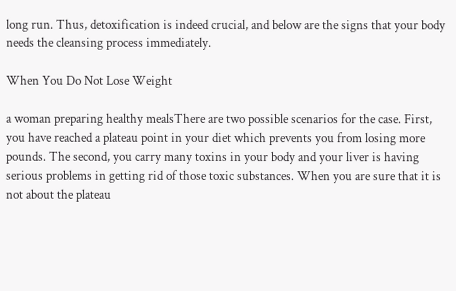long run. Thus, detoxification is indeed crucial, and below are the signs that your body needs the cleansing process immediately.

When You Do Not Lose Weight

a woman preparing healthy mealsThere are two possible scenarios for the case. First, you have reached a plateau point in your diet which prevents you from losing more pounds. The second, you carry many toxins in your body and your liver is having serious problems in getting rid of those toxic substances. When you are sure that it is not about the plateau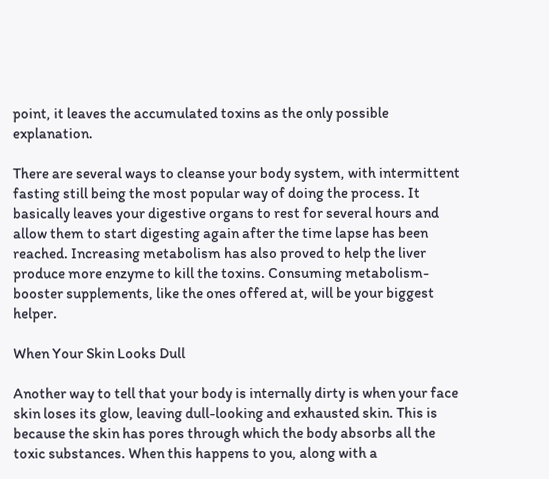point, it leaves the accumulated toxins as the only possible explanation.

There are several ways to cleanse your body system, with intermittent fasting still being the most popular way of doing the process. It basically leaves your digestive organs to rest for several hours and allow them to start digesting again after the time lapse has been reached. Increasing metabolism has also proved to help the liver produce more enzyme to kill the toxins. Consuming metabolism-booster supplements, like the ones offered at, will be your biggest helper.

When Your Skin Looks Dull

Another way to tell that your body is internally dirty is when your face skin loses its glow, leaving dull-looking and exhausted skin. This is because the skin has pores through which the body absorbs all the toxic substances. When this happens to you, along with a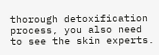thorough detoxification process, you also need to see the skin experts.